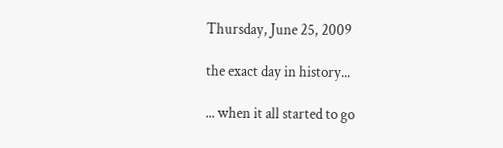Thursday, June 25, 2009

the exact day in history...

... when it all started to go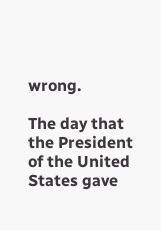wrong.

The day that the President of the United States gave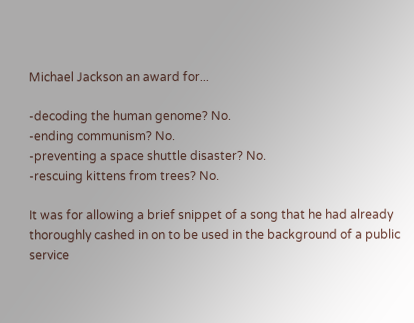Michael Jackson an award for...

-decoding the human genome? No.
-ending communism? No.
-preventing a space shuttle disaster? No.
-rescuing kittens from trees? No.

It was for allowing a brief snippet of a song that he had already thoroughly cashed in on to be used in the background of a public service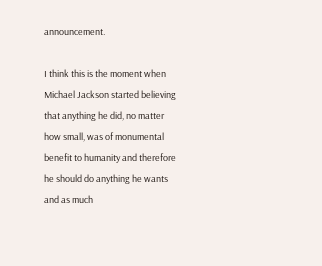announcement.

I think this is the moment when Michael Jackson started believing that anything he did, no matter how small, was of monumental benefit to humanity and therefore he should do anything he wants and as much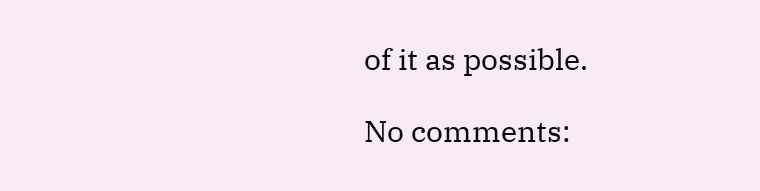of it as possible.

No comments: